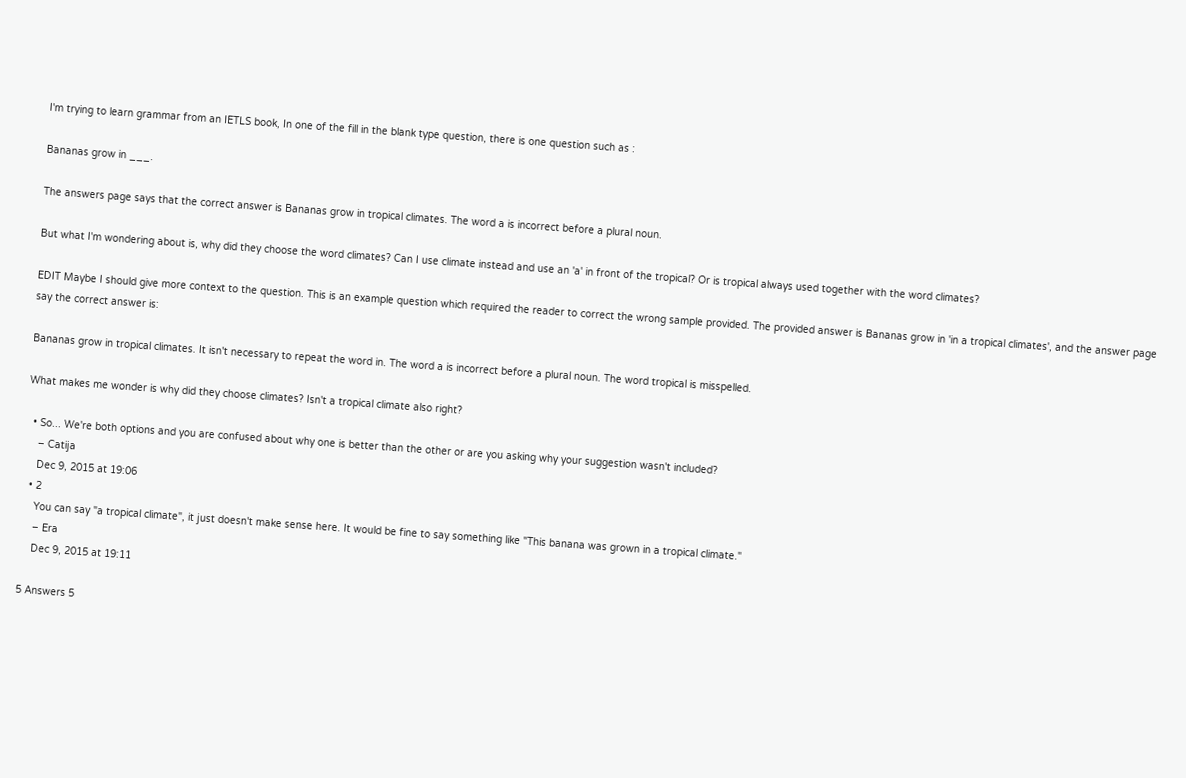I'm trying to learn grammar from an IETLS book, In one of the fill in the blank type question, there is one question such as :

Bananas grow in ___.

The answers page says that the correct answer is Bananas grow in tropical climates. The word a is incorrect before a plural noun.

But what I'm wondering about is, why did they choose the word climates? Can I use climate instead and use an 'a' in front of the tropical? Or is tropical always used together with the word climates?

EDIT Maybe I should give more context to the question. This is an example question which required the reader to correct the wrong sample provided. The provided answer is Bananas grow in 'in a tropical climates', and the answer page say the correct answer is:

Bananas grow in tropical climates. It isn't necessary to repeat the word in. The word a is incorrect before a plural noun. The word tropical is misspelled.

What makes me wonder is why did they choose climates? Isn't a tropical climate also right?

  • So... We're both options and you are confused about why one is better than the other or are you asking why your suggestion wasn't included?
    – Catija
    Dec 9, 2015 at 19:06
  • 2
    You can say "a tropical climate", it just doesn't make sense here. It would be fine to say something like "This banana was grown in a tropical climate."
    – Era
    Dec 9, 2015 at 19:11

5 Answers 5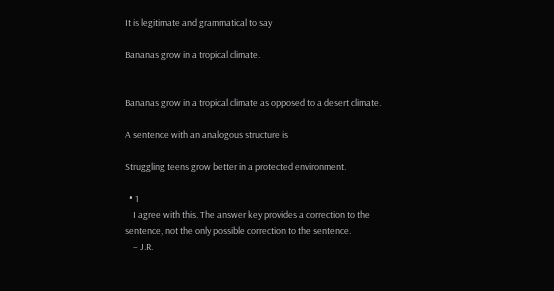It is legitimate and grammatical to say

Bananas grow in a tropical climate.


Bananas grow in a tropical climate as opposed to a desert climate.

A sentence with an analogous structure is

Struggling teens grow better in a protected environment.

  • 1
    I agree with this. The answer key provides a correction to the sentence, not the only possible correction to the sentence.
    – J.R.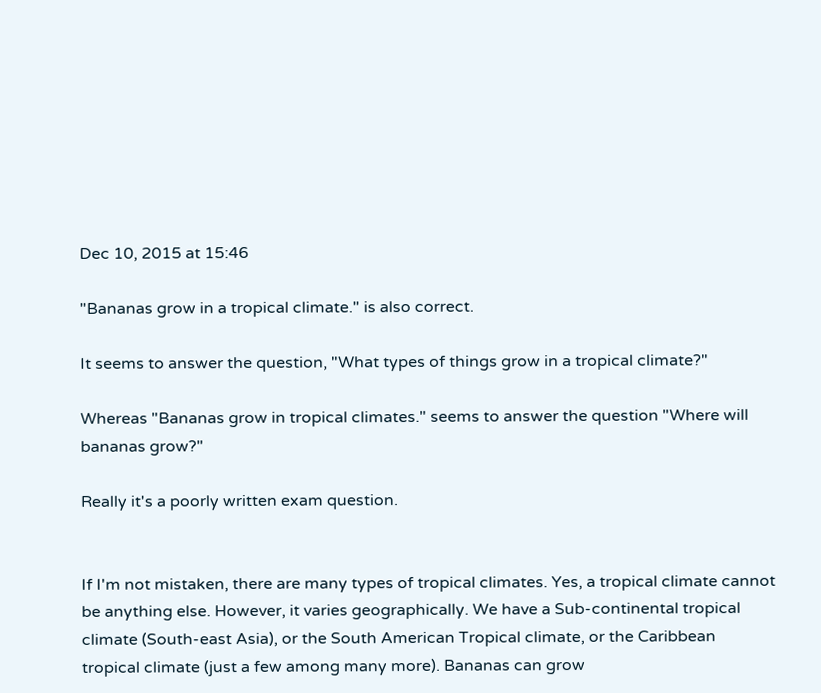Dec 10, 2015 at 15:46

"Bananas grow in a tropical climate." is also correct.

It seems to answer the question, "What types of things grow in a tropical climate?"

Whereas "Bananas grow in tropical climates." seems to answer the question "Where will bananas grow?"

Really it's a poorly written exam question.


If I'm not mistaken, there are many types of tropical climates. Yes, a tropical climate cannot be anything else. However, it varies geographically. We have a Sub-continental tropical climate (South-east Asia), or the South American Tropical climate, or the Caribbean tropical climate (just a few among many more). Bananas can grow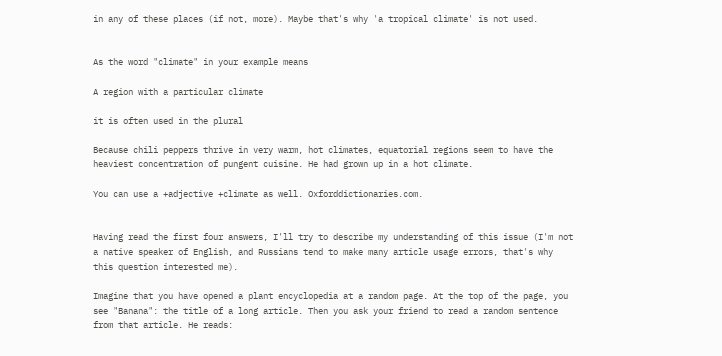in any of these places (if not, more). Maybe that's why 'a tropical climate' is not used.


As the word "climate" in your example means

A region with a particular climate

it is often used in the plural

Because chili peppers thrive in very warm, hot climates, equatorial regions seem to have the heaviest concentration of pungent cuisine. He had grown up in a hot climate.

You can use a +adjective +climate as well. Oxforddictionaries.com.


Having read the first four answers, I'll try to describe my understanding of this issue (I'm not a native speaker of English, and Russians tend to make many article usage errors, that's why this question interested me).

Imagine that you have opened a plant encyclopedia at a random page. At the top of the page, you see "Banana": the title of a long article. Then you ask your friend to read a random sentence from that article. He reads: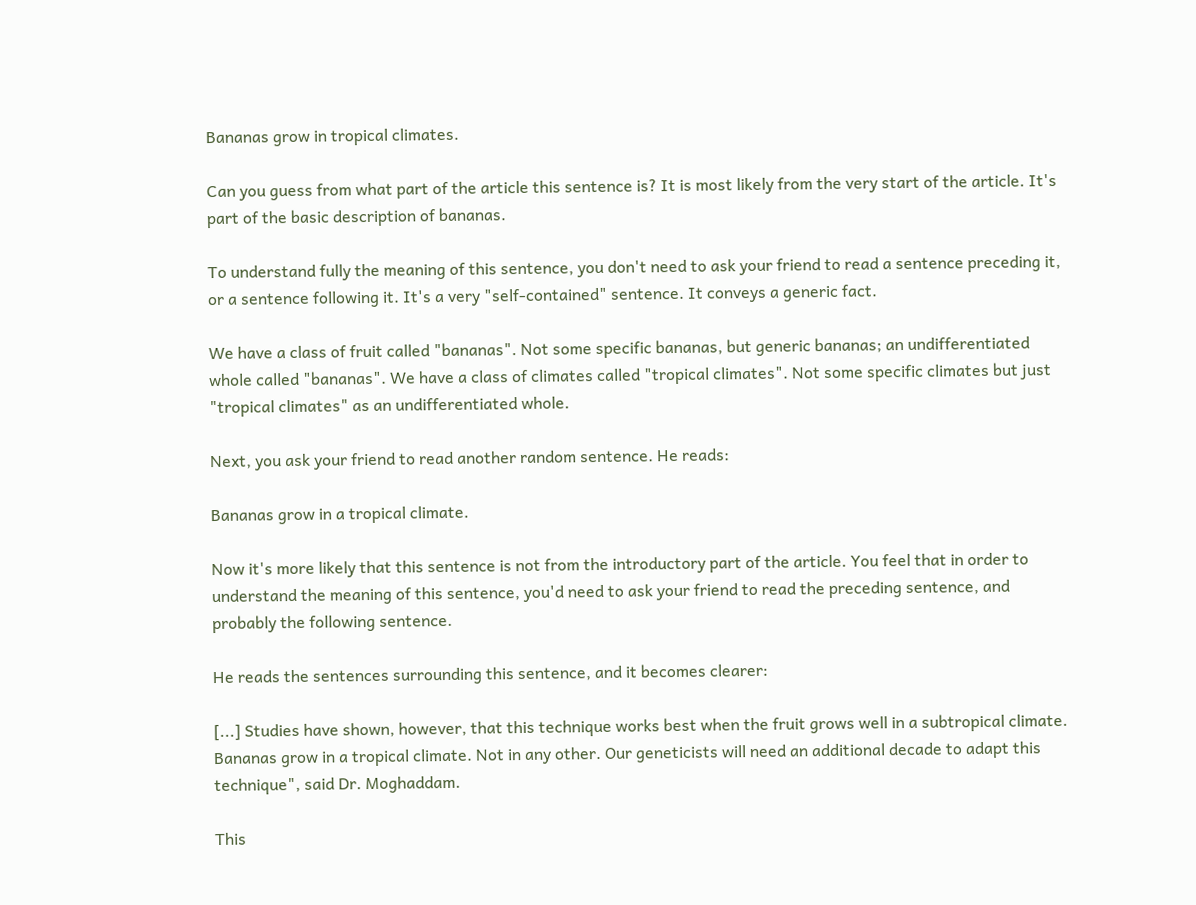Bananas grow in tropical climates.

Can you guess from what part of the article this sentence is? It is most likely from the very start of the article. It's part of the basic description of bananas.

To understand fully the meaning of this sentence, you don't need to ask your friend to read a sentence preceding it, or a sentence following it. It's a very "self-contained" sentence. It conveys a generic fact.

We have a class of fruit called "bananas". Not some specific bananas, but generic bananas; an undifferentiated whole called "bananas". We have a class of climates called "tropical climates". Not some specific climates but just "tropical climates" as an undifferentiated whole.

Next, you ask your friend to read another random sentence. He reads:

Bananas grow in a tropical climate.

Now it's more likely that this sentence is not from the introductory part of the article. You feel that in order to understand the meaning of this sentence, you'd need to ask your friend to read the preceding sentence, and probably the following sentence.

He reads the sentences surrounding this sentence, and it becomes clearer:

[...] Studies have shown, however, that this technique works best when the fruit grows well in a subtropical climate. Bananas grow in a tropical climate. Not in any other. Our geneticists will need an additional decade to adapt this technique", said Dr. Moghaddam.

This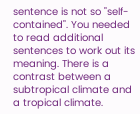sentence is not so "self-contained". You needed to read additional sentences to work out its meaning. There is a contrast between a subtropical climate and a tropical climate.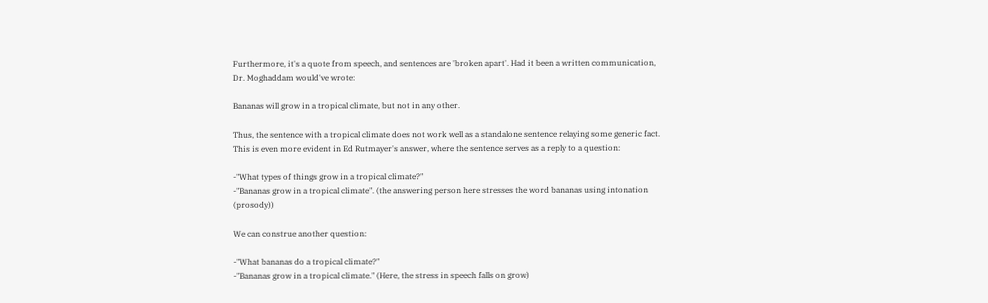Furthermore, it's a quote from speech, and sentences are 'broken apart'. Had it been a written communication, Dr. Moghaddam would've wrote:

Bananas will grow in a tropical climate, but not in any other.

Thus, the sentence with a tropical climate does not work well as a standalone sentence relaying some generic fact. This is even more evident in Ed Rutmayer's answer, where the sentence serves as a reply to a question:

-"What types of things grow in a tropical climate?"
-"Bananas grow in a tropical climate". (the answering person here stresses the word bananas using intonation (prosody))

We can construe another question:

-"What bananas do a tropical climate?"
-"Bananas grow in a tropical climate." (Here, the stress in speech falls on grow)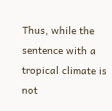Thus, while the sentence with a tropical climate is not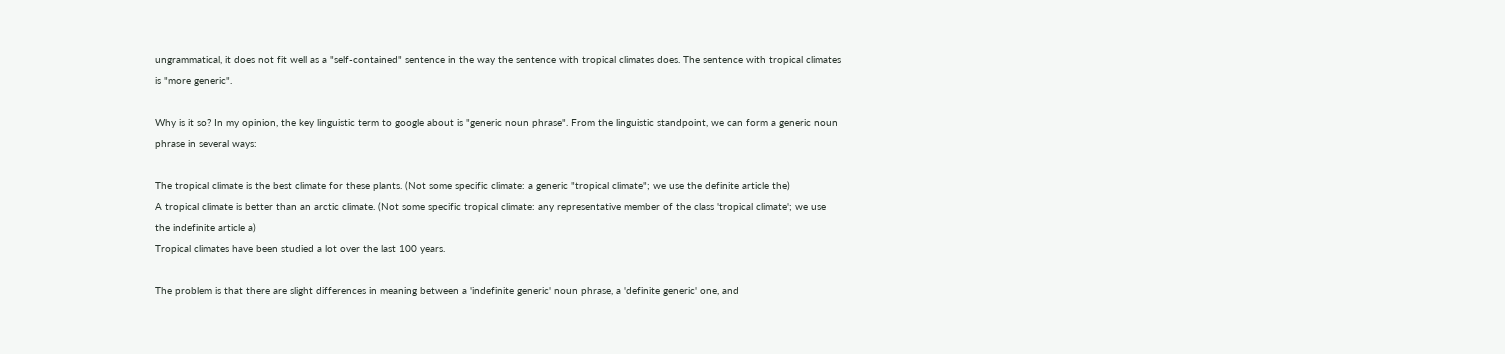ungrammatical, it does not fit well as a "self-contained" sentence in the way the sentence with tropical climates does. The sentence with tropical climates is "more generic".

Why is it so? In my opinion, the key linguistic term to google about is "generic noun phrase". From the linguistic standpoint, we can form a generic noun phrase in several ways:

The tropical climate is the best climate for these plants. (Not some specific climate: a generic "tropical climate"; we use the definite article the)
A tropical climate is better than an arctic climate. (Not some specific tropical climate: any representative member of the class 'tropical climate'; we use the indefinite article a)
Tropical climates have been studied a lot over the last 100 years.

The problem is that there are slight differences in meaning between a 'indefinite generic' noun phrase, a 'definite generic' one, and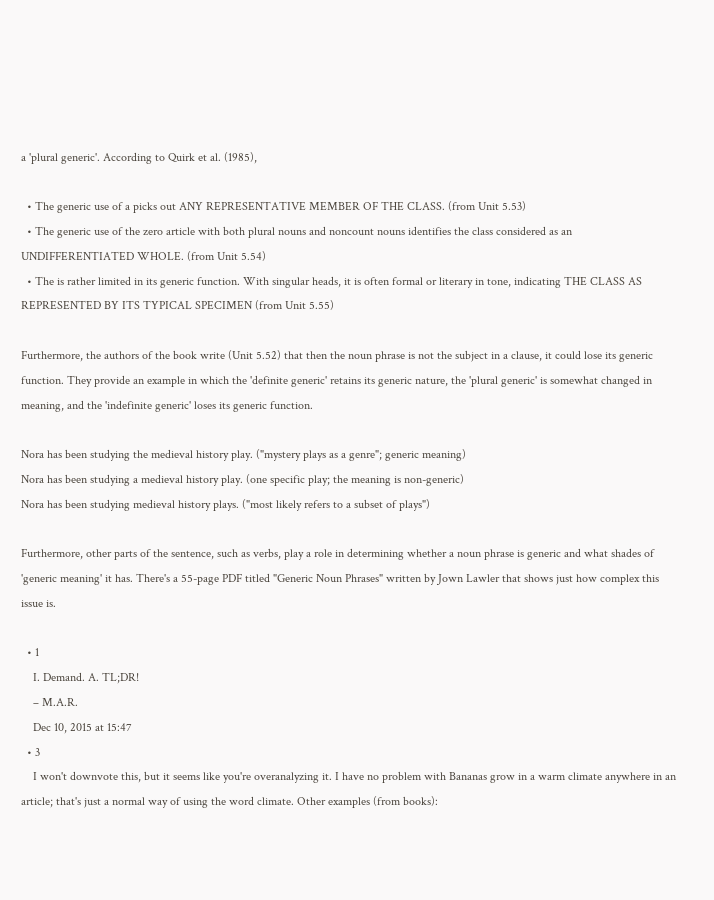a 'plural generic'. According to Quirk et al. (1985),

  • The generic use of a picks out ANY REPRESENTATIVE MEMBER OF THE CLASS. (from Unit 5.53)
  • The generic use of the zero article with both plural nouns and noncount nouns identifies the class considered as an UNDIFFERENTIATED WHOLE. (from Unit 5.54)
  • The is rather limited in its generic function. With singular heads, it is often formal or literary in tone, indicating THE CLASS AS REPRESENTED BY ITS TYPICAL SPECIMEN (from Unit 5.55)

Furthermore, the authors of the book write (Unit 5.52) that then the noun phrase is not the subject in a clause, it could lose its generic function. They provide an example in which the 'definite generic' retains its generic nature, the 'plural generic' is somewhat changed in meaning, and the 'indefinite generic' loses its generic function.

Nora has been studying the medieval history play. ("mystery plays as a genre"; generic meaning)
Nora has been studying a medieval history play. (one specific play; the meaning is non-generic)
Nora has been studying medieval history plays. ("most likely refers to a subset of plays")

Furthermore, other parts of the sentence, such as verbs, play a role in determining whether a noun phrase is generic and what shades of 'generic meaning' it has. There's a 55-page PDF titled "Generic Noun Phrases" written by Jown Lawler that shows just how complex this issue is.

  • 1
    I. Demand. A. TL;DR!
    – M.A.R.
    Dec 10, 2015 at 15:47
  • 3
    I won't downvote this, but it seems like you're overanalyzing it. I have no problem with Bananas grow in a warm climate anywhere in an article; that's just a normal way of using the word climate. Other examples (from books):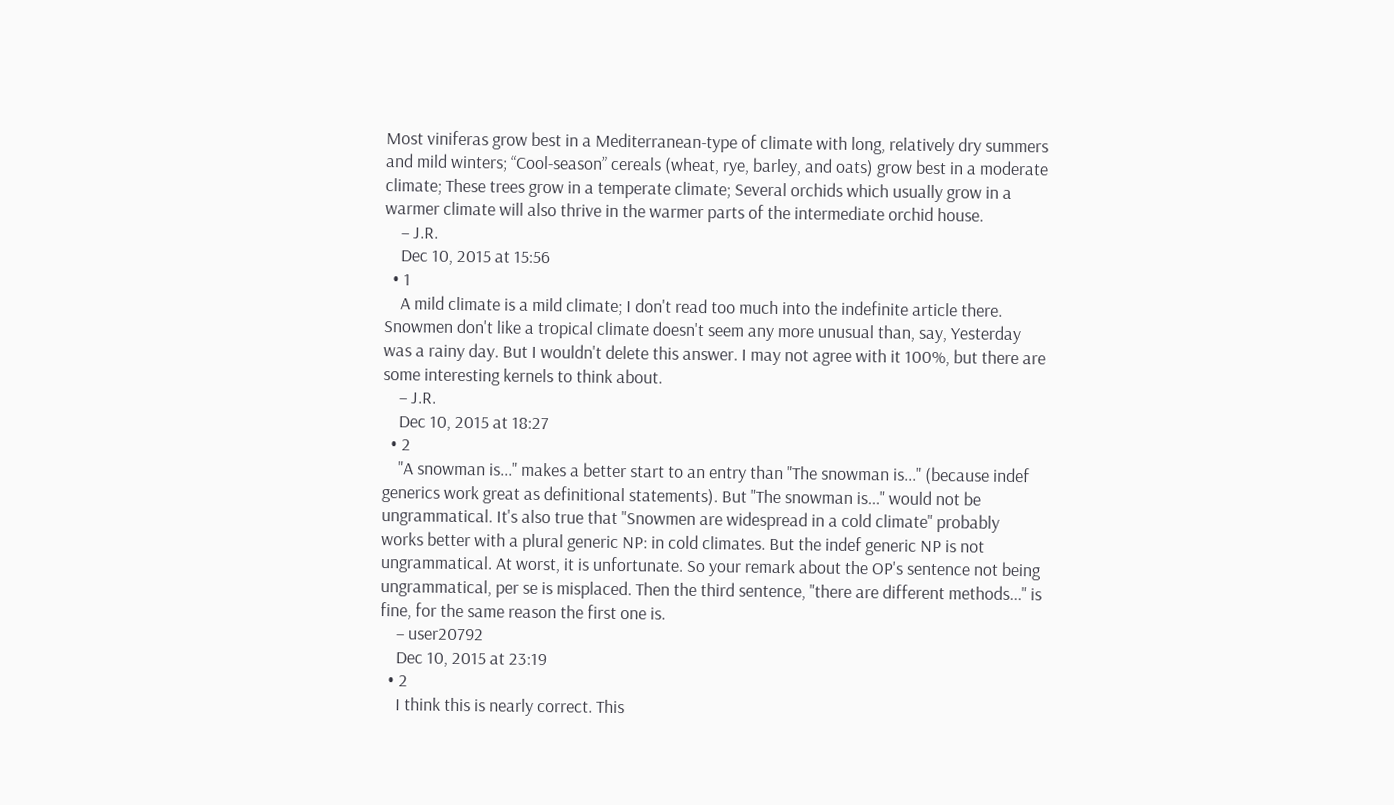Most viniferas grow best in a Mediterranean-type of climate with long, relatively dry summers and mild winters; “Cool-season” cereals (wheat, rye, barley, and oats) grow best in a moderate climate; These trees grow in a temperate climate; Several orchids which usually grow in a warmer climate will also thrive in the warmer parts of the intermediate orchid house.
    – J.R.
    Dec 10, 2015 at 15:56
  • 1
    A mild climate is a mild climate; I don't read too much into the indefinite article there. Snowmen don't like a tropical climate doesn't seem any more unusual than, say, Yesterday was a rainy day. But I wouldn't delete this answer. I may not agree with it 100%, but there are some interesting kernels to think about.
    – J.R.
    Dec 10, 2015 at 18:27
  • 2
    "A snowman is..." makes a better start to an entry than "The snowman is..." (because indef generics work great as definitional statements). But "The snowman is..." would not be ungrammatical. It's also true that "Snowmen are widespread in a cold climate" probably works better with a plural generic NP: in cold climates. But the indef generic NP is not ungrammatical. At worst, it is unfortunate. So your remark about the OP's sentence not being ungrammatical, per se is misplaced. Then the third sentence, "there are different methods..." is fine, for the same reason the first one is.
    – user20792
    Dec 10, 2015 at 23:19
  • 2
    I think this is nearly correct. This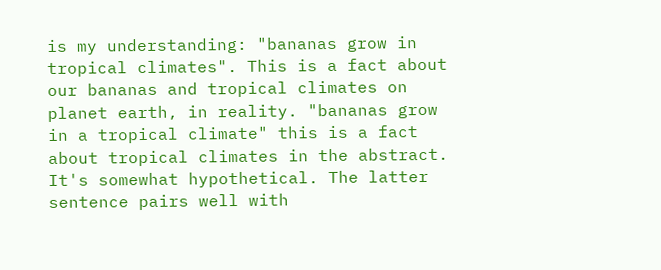is my understanding: "bananas grow in tropical climates". This is a fact about our bananas and tropical climates on planet earth, in reality. "bananas grow in a tropical climate" this is a fact about tropical climates in the abstract. It's somewhat hypothetical. The latter sentence pairs well with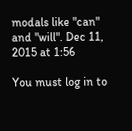modals like "can" and "will". Dec 11, 2015 at 1:56

You must log in to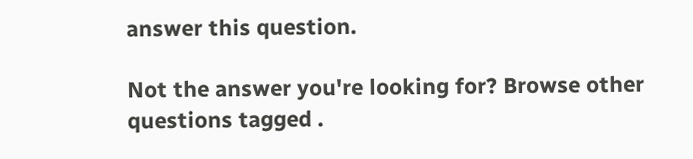answer this question.

Not the answer you're looking for? Browse other questions tagged .